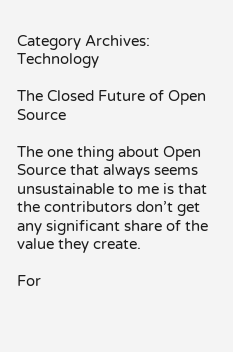Category Archives: Technology

The Closed Future of Open Source

The one thing about Open Source that always seems unsustainable to me is that the contributors don’t get any significant share of the value they create.

For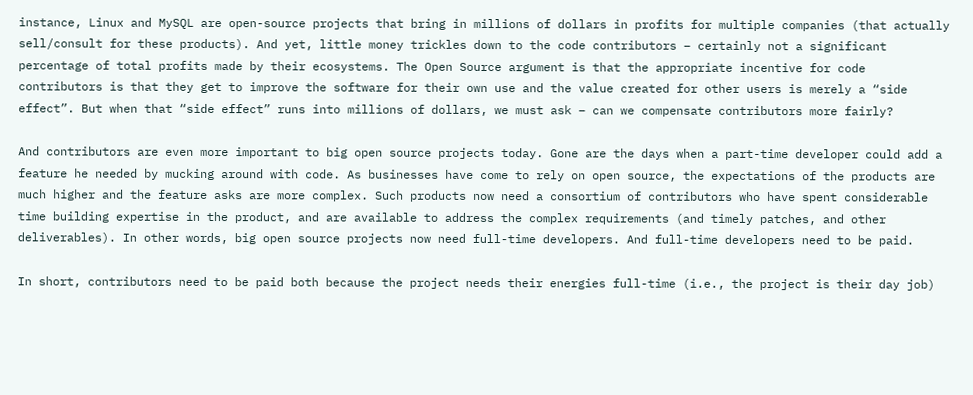instance, Linux and MySQL are open-source projects that bring in millions of dollars in profits for multiple companies (that actually sell/consult for these products). And yet, little money trickles down to the code contributors – certainly not a significant percentage of total profits made by their ecosystems. The Open Source argument is that the appropriate incentive for code contributors is that they get to improve the software for their own use and the value created for other users is merely a “side effect”. But when that “side effect” runs into millions of dollars, we must ask – can we compensate contributors more fairly?

And contributors are even more important to big open source projects today. Gone are the days when a part-time developer could add a feature he needed by mucking around with code. As businesses have come to rely on open source, the expectations of the products are much higher and the feature asks are more complex. Such products now need a consortium of contributors who have spent considerable time building expertise in the product, and are available to address the complex requirements (and timely patches, and other deliverables). In other words, big open source projects now need full-time developers. And full-time developers need to be paid.

In short, contributors need to be paid both because the project needs their energies full-time (i.e., the project is their day job)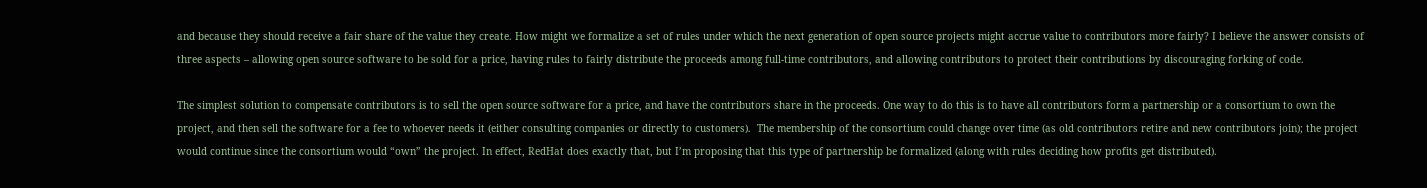and because they should receive a fair share of the value they create. How might we formalize a set of rules under which the next generation of open source projects might accrue value to contributors more fairly? I believe the answer consists of three aspects – allowing open source software to be sold for a price, having rules to fairly distribute the proceeds among full-time contributors, and allowing contributors to protect their contributions by discouraging forking of code.

The simplest solution to compensate contributors is to sell the open source software for a price, and have the contributors share in the proceeds. One way to do this is to have all contributors form a partnership or a consortium to own the project, and then sell the software for a fee to whoever needs it (either consulting companies or directly to customers).  The membership of the consortium could change over time (as old contributors retire and new contributors join); the project would continue since the consortium would “own” the project. In effect, RedHat does exactly that, but I’m proposing that this type of partnership be formalized (along with rules deciding how profits get distributed).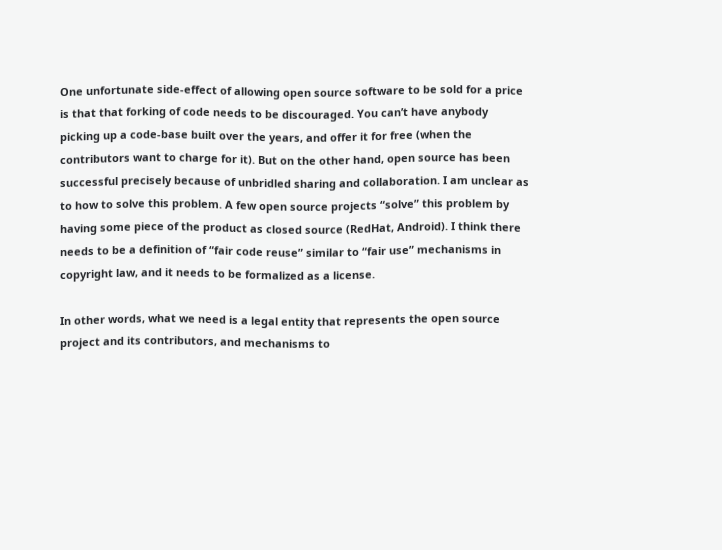One unfortunate side-effect of allowing open source software to be sold for a price is that that forking of code needs to be discouraged. You can’t have anybody picking up a code-base built over the years, and offer it for free (when the contributors want to charge for it). But on the other hand, open source has been successful precisely because of unbridled sharing and collaboration. I am unclear as to how to solve this problem. A few open source projects “solve” this problem by having some piece of the product as closed source (RedHat, Android). I think there needs to be a definition of “fair code reuse” similar to “fair use” mechanisms in copyright law, and it needs to be formalized as a license.

In other words, what we need is a legal entity that represents the open source project and its contributors, and mechanisms to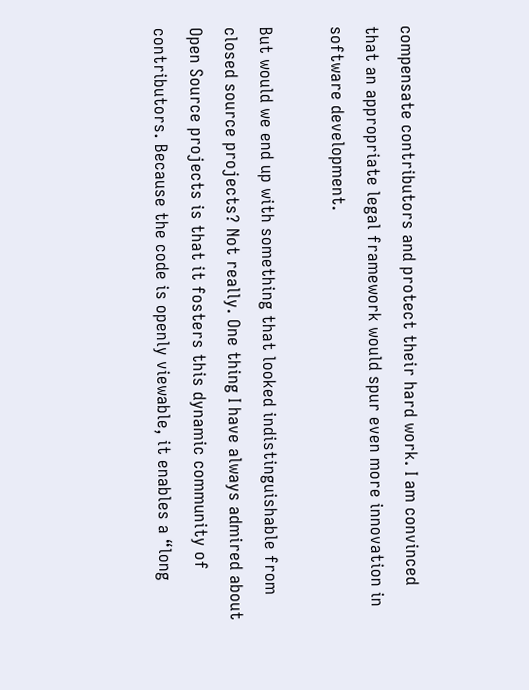compensate contributors and protect their hard work. I am convinced that an appropriate legal framework would spur even more innovation in software development.

But would we end up with something that looked indistinguishable from closed source projects? Not really. One thing I have always admired about Open Source projects is that it fosters this dynamic community of contributors. Because the code is openly viewable, it enables a “long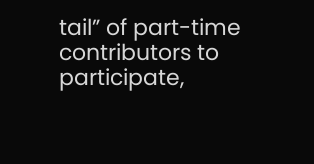tail” of part-time contributors to participate,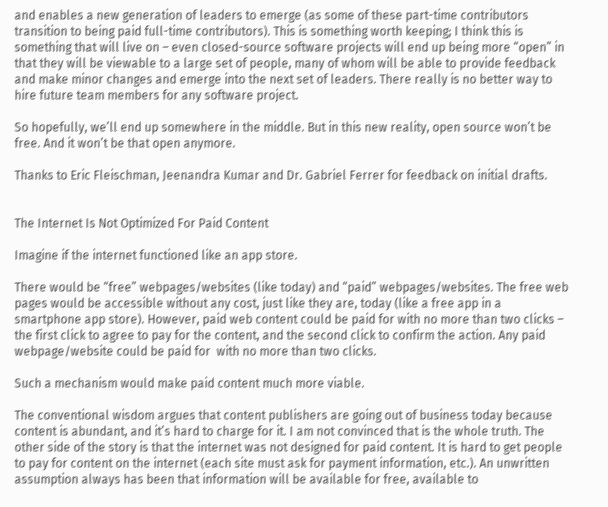and enables a new generation of leaders to emerge (as some of these part-time contributors transition to being paid full-time contributors). This is something worth keeping; I think this is something that will live on – even closed-source software projects will end up being more “open” in that they will be viewable to a large set of people, many of whom will be able to provide feedback and make minor changes and emerge into the next set of leaders. There really is no better way to hire future team members for any software project.

So hopefully, we’ll end up somewhere in the middle. But in this new reality, open source won’t be free. And it won’t be that open anymore.

Thanks to Eric Fleischman, Jeenandra Kumar and Dr. Gabriel Ferrer for feedback on initial drafts.


The Internet Is Not Optimized For Paid Content

Imagine if the internet functioned like an app store.

There would be “free” webpages/websites (like today) and “paid” webpages/websites. The free web pages would be accessible without any cost, just like they are, today (like a free app in a smartphone app store). However, paid web content could be paid for with no more than two clicks – the first click to agree to pay for the content, and the second click to confirm the action. Any paid webpage/website could be paid for  with no more than two clicks.

Such a mechanism would make paid content much more viable.

The conventional wisdom argues that content publishers are going out of business today because content is abundant, and it’s hard to charge for it. I am not convinced that is the whole truth. The other side of the story is that the internet was not designed for paid content. It is hard to get people to pay for content on the internet (each site must ask for payment information, etc.). An unwritten assumption always has been that information will be available for free, available to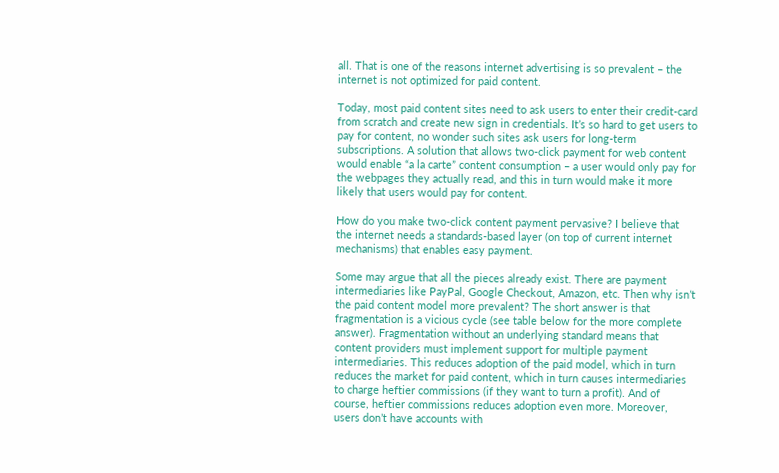all. That is one of the reasons internet advertising is so prevalent – the internet is not optimized for paid content.

Today, most paid content sites need to ask users to enter their credit-card from scratch and create new sign in credentials. It’s so hard to get users to pay for content, no wonder such sites ask users for long-term subscriptions. A solution that allows two-click payment for web content would enable “a la carte” content consumption – a user would only pay for the webpages they actually read, and this in turn would make it more likely that users would pay for content.

How do you make two-click content payment pervasive? I believe that the internet needs a standards-based layer (on top of current internet mechanisms) that enables easy payment.

Some may argue that all the pieces already exist. There are payment intermediaries like PayPal, Google Checkout, Amazon, etc. Then why isn’t the paid content model more prevalent? The short answer is that fragmentation is a vicious cycle (see table below for the more complete answer). Fragmentation without an underlying standard means that content providers must implement support for multiple payment intermediaries. This reduces adoption of the paid model, which in turn reduces the market for paid content, which in turn causes intermediaries to charge heftier commissions (if they want to turn a profit). And of course, heftier commissions reduces adoption even more. Moreover, users don’t have accounts with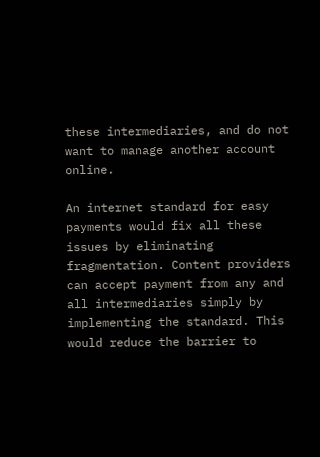these intermediaries, and do not want to manage another account online.

An internet standard for easy payments would fix all these issues by eliminating fragmentation. Content providers can accept payment from any and all intermediaries simply by implementing the standard. This would reduce the barrier to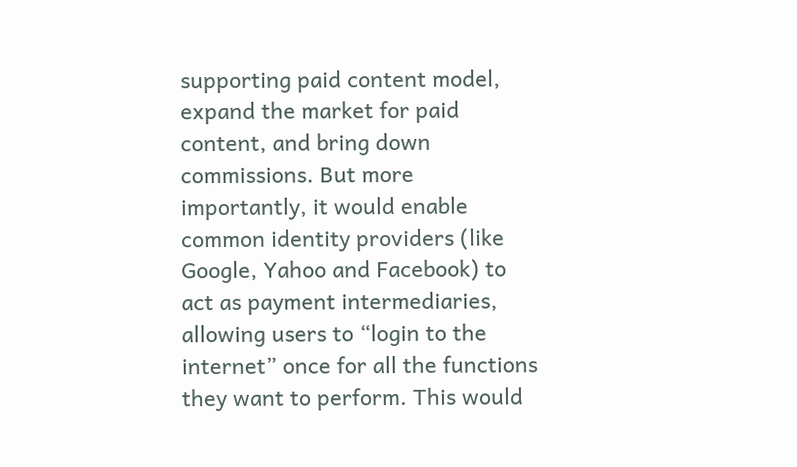supporting paid content model, expand the market for paid content, and bring down commissions. But more importantly, it would enable common identity providers (like Google, Yahoo and Facebook) to act as payment intermediaries, allowing users to “login to the internet” once for all the functions they want to perform. This would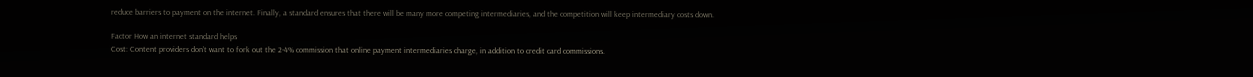reduce barriers to payment on the internet. Finally, a standard ensures that there will be many more competing intermediaries, and the competition will keep intermediary costs down.

Factor How an internet standard helps
Cost: Content providers don’t want to fork out the 2-4% commission that online payment intermediaries charge, in addition to credit card commissions.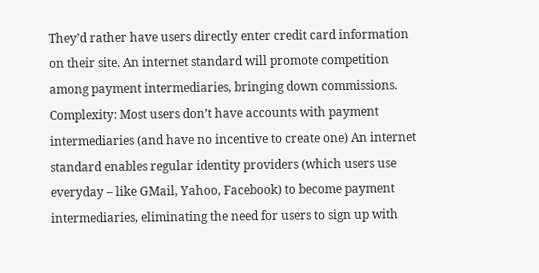They’d rather have users directly enter credit card information on their site. An internet standard will promote competition among payment intermediaries, bringing down commissions.
Complexity: Most users don’t have accounts with payment intermediaries (and have no incentive to create one) An internet standard enables regular identity providers (which users use everyday – like GMail, Yahoo, Facebook) to become payment intermediaries, eliminating the need for users to sign up with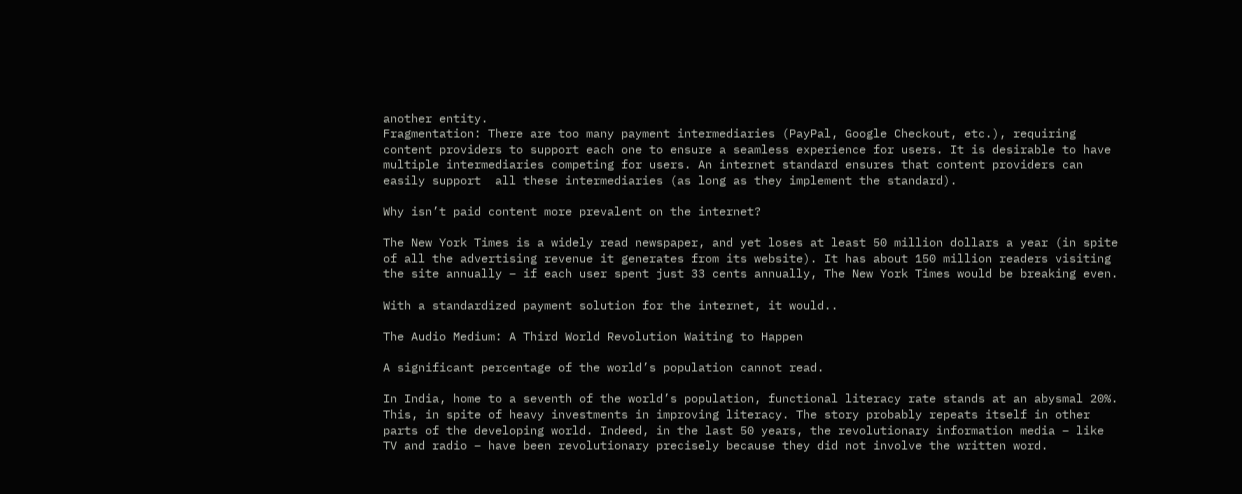another entity.
Fragmentation: There are too many payment intermediaries (PayPal, Google Checkout, etc.), requiring content providers to support each one to ensure a seamless experience for users. It is desirable to have multiple intermediaries competing for users. An internet standard ensures that content providers can easily support  all these intermediaries (as long as they implement the standard).

Why isn’t paid content more prevalent on the internet?

The New York Times is a widely read newspaper, and yet loses at least 50 million dollars a year (in spite of all the advertising revenue it generates from its website). It has about 150 million readers visiting the site annually – if each user spent just 33 cents annually, The New York Times would be breaking even.

With a standardized payment solution for the internet, it would..

The Audio Medium: A Third World Revolution Waiting to Happen

A significant percentage of the world’s population cannot read.

In India, home to a seventh of the world’s population, functional literacy rate stands at an abysmal 20%. This, in spite of heavy investments in improving literacy. The story probably repeats itself in other parts of the developing world. Indeed, in the last 50 years, the revolutionary information media – like TV and radio – have been revolutionary precisely because they did not involve the written word.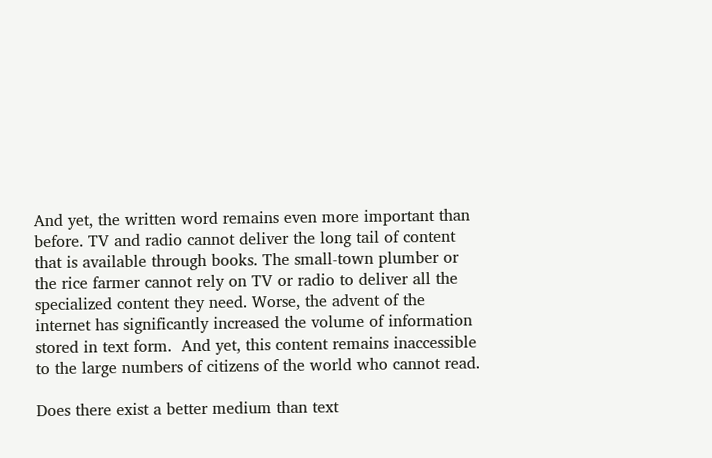And yet, the written word remains even more important than before. TV and radio cannot deliver the long tail of content that is available through books. The small-town plumber or the rice farmer cannot rely on TV or radio to deliver all the specialized content they need. Worse, the advent of the internet has significantly increased the volume of information stored in text form.  And yet, this content remains inaccessible to the large numbers of citizens of the world who cannot read.

Does there exist a better medium than text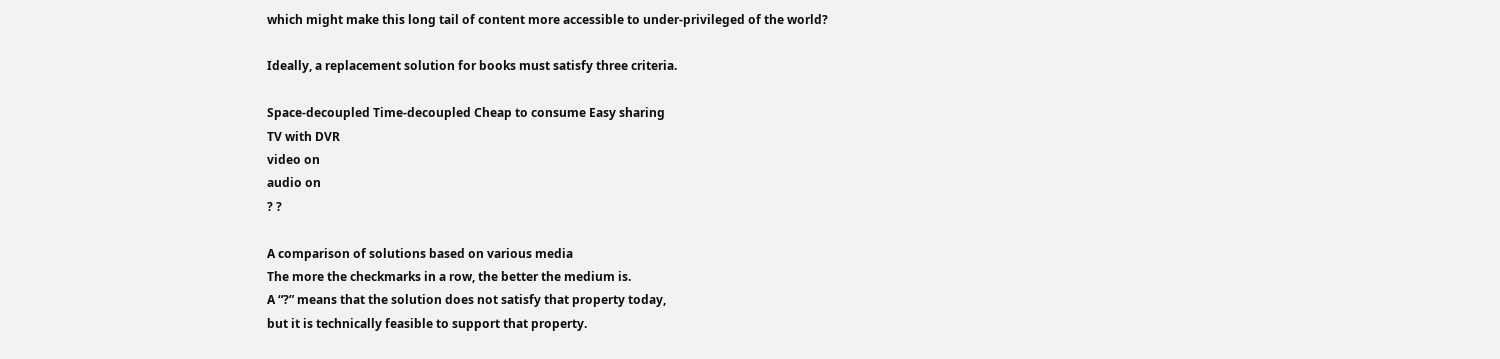which might make this long tail of content more accessible to under-privileged of the world?

Ideally, a replacement solution for books must satisfy three criteria.

Space-decoupled Time-decoupled Cheap to consume Easy sharing
TV with DVR
video on
audio on
? ?

A comparison of solutions based on various media
The more the checkmarks in a row, the better the medium is.
A “?” means that the solution does not satisfy that property today,
but it is technically feasible to support that property.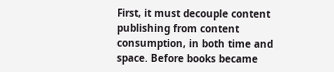First, it must decouple content publishing from content consumption, in both time and space. Before books became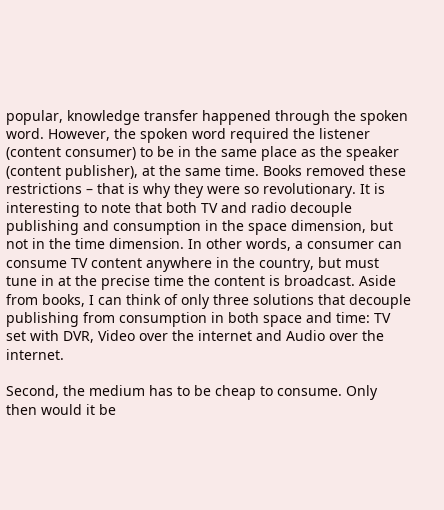popular, knowledge transfer happened through the spoken word. However, the spoken word required the listener (content consumer) to be in the same place as the speaker (content publisher), at the same time. Books removed these restrictions – that is why they were so revolutionary. It is interesting to note that both TV and radio decouple publishing and consumption in the space dimension, but not in the time dimension. In other words, a consumer can consume TV content anywhere in the country, but must tune in at the precise time the content is broadcast. Aside from books, I can think of only three solutions that decouple publishing from consumption in both space and time: TV set with DVR, Video over the internet and Audio over the internet.

Second, the medium has to be cheap to consume. Only then would it be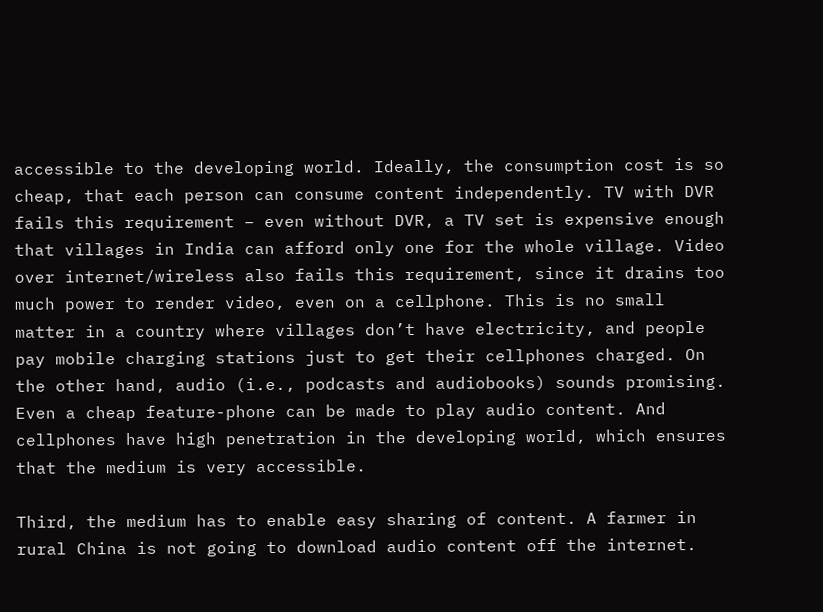accessible to the developing world. Ideally, the consumption cost is so cheap, that each person can consume content independently. TV with DVR fails this requirement – even without DVR, a TV set is expensive enough that villages in India can afford only one for the whole village. Video over internet/wireless also fails this requirement, since it drains too much power to render video, even on a cellphone. This is no small matter in a country where villages don’t have electricity, and people pay mobile charging stations just to get their cellphones charged. On the other hand, audio (i.e., podcasts and audiobooks) sounds promising. Even a cheap feature-phone can be made to play audio content. And cellphones have high penetration in the developing world, which ensures that the medium is very accessible.

Third, the medium has to enable easy sharing of content. A farmer in rural China is not going to download audio content off the internet.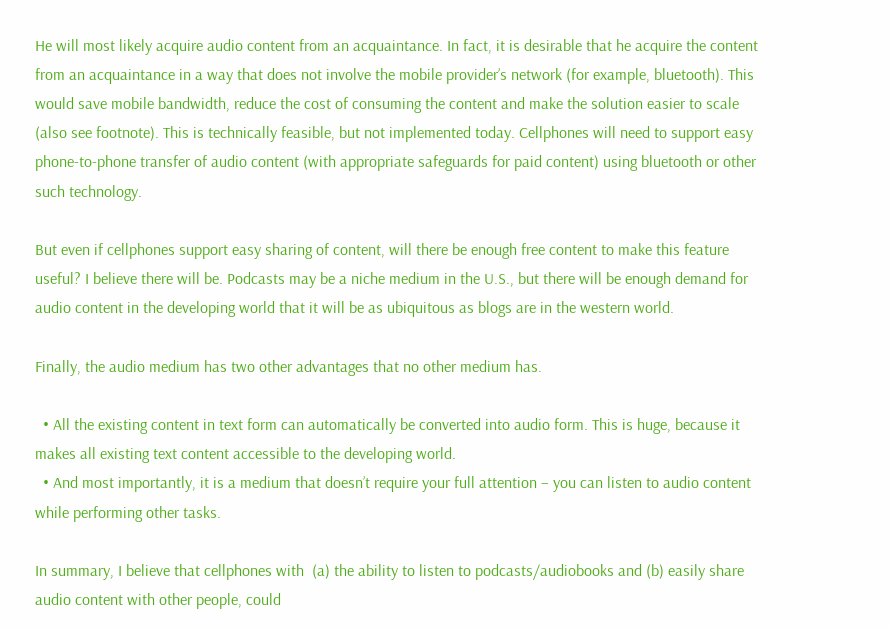He will most likely acquire audio content from an acquaintance. In fact, it is desirable that he acquire the content from an acquaintance in a way that does not involve the mobile provider’s network (for example, bluetooth). This would save mobile bandwidth, reduce the cost of consuming the content and make the solution easier to scale (also see footnote). This is technically feasible, but not implemented today. Cellphones will need to support easy phone-to-phone transfer of audio content (with appropriate safeguards for paid content) using bluetooth or other such technology.

But even if cellphones support easy sharing of content, will there be enough free content to make this feature useful? I believe there will be. Podcasts may be a niche medium in the U.S., but there will be enough demand for audio content in the developing world that it will be as ubiquitous as blogs are in the western world.

Finally, the audio medium has two other advantages that no other medium has.

  • All the existing content in text form can automatically be converted into audio form. This is huge, because it makes all existing text content accessible to the developing world.
  • And most importantly, it is a medium that doesn’t require your full attention – you can listen to audio content while performing other tasks.

In summary, I believe that cellphones with  (a) the ability to listen to podcasts/audiobooks and (b) easily share audio content with other people, could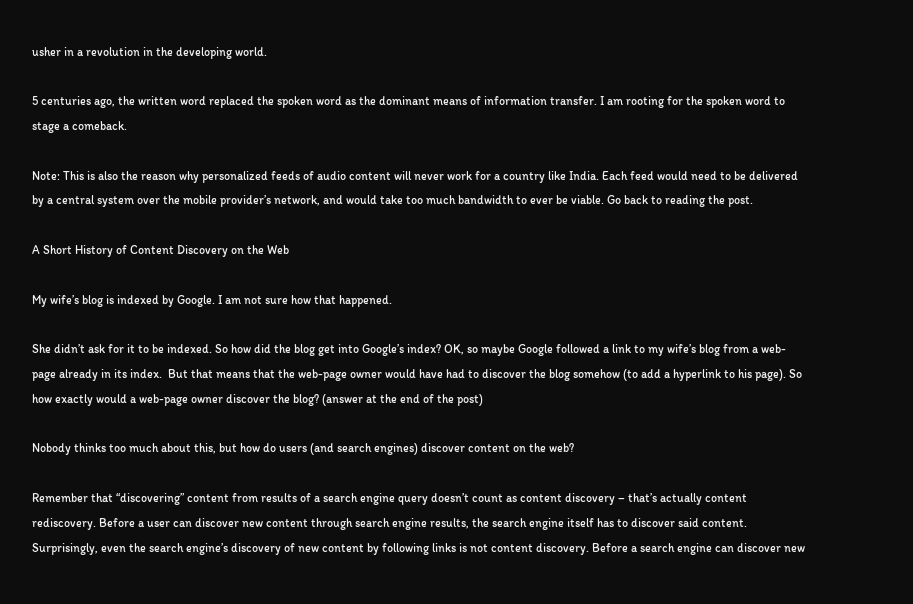usher in a revolution in the developing world.

5 centuries ago, the written word replaced the spoken word as the dominant means of information transfer. I am rooting for the spoken word to stage a comeback.

Note: This is also the reason why personalized feeds of audio content will never work for a country like India. Each feed would need to be delivered by a central system over the mobile provider’s network, and would take too much bandwidth to ever be viable. Go back to reading the post.

A Short History of Content Discovery on the Web

My wife’s blog is indexed by Google. I am not sure how that happened.

She didn’t ask for it to be indexed. So how did the blog get into Google’s index? OK, so maybe Google followed a link to my wife’s blog from a web-page already in its index.  But that means that the web-page owner would have had to discover the blog somehow (to add a hyperlink to his page). So how exactly would a web-page owner discover the blog? (answer at the end of the post)

Nobody thinks too much about this, but how do users (and search engines) discover content on the web?

Remember that “discovering” content from results of a search engine query doesn’t count as content discovery – that’s actually content rediscovery. Before a user can discover new content through search engine results, the search engine itself has to discover said content. Surprisingly, even the search engine’s discovery of new content by following links is not content discovery. Before a search engine can discover new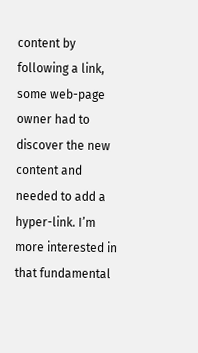content by following a link, some web-page owner had to discover the new content and needed to add a hyper-link. I’m more interested in that fundamental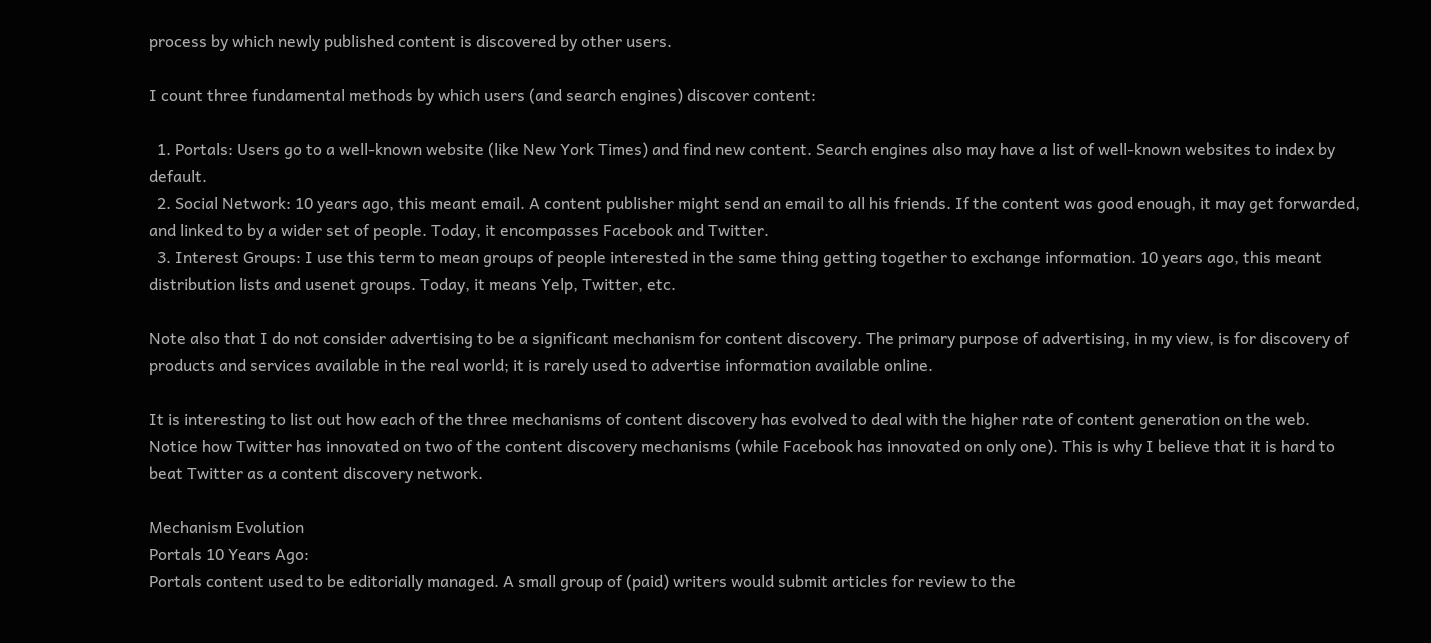process by which newly published content is discovered by other users.

I count three fundamental methods by which users (and search engines) discover content:

  1. Portals: Users go to a well-known website (like New York Times) and find new content. Search engines also may have a list of well-known websites to index by default.
  2. Social Network: 10 years ago, this meant email. A content publisher might send an email to all his friends. If the content was good enough, it may get forwarded, and linked to by a wider set of people. Today, it encompasses Facebook and Twitter.
  3. Interest Groups: I use this term to mean groups of people interested in the same thing getting together to exchange information. 10 years ago, this meant distribution lists and usenet groups. Today, it means Yelp, Twitter, etc.

Note also that I do not consider advertising to be a significant mechanism for content discovery. The primary purpose of advertising, in my view, is for discovery of products and services available in the real world; it is rarely used to advertise information available online.

It is interesting to list out how each of the three mechanisms of content discovery has evolved to deal with the higher rate of content generation on the web. Notice how Twitter has innovated on two of the content discovery mechanisms (while Facebook has innovated on only one). This is why I believe that it is hard to beat Twitter as a content discovery network.

Mechanism Evolution
Portals 10 Years Ago:
Portals content used to be editorially managed. A small group of (paid) writers would submit articles for review to the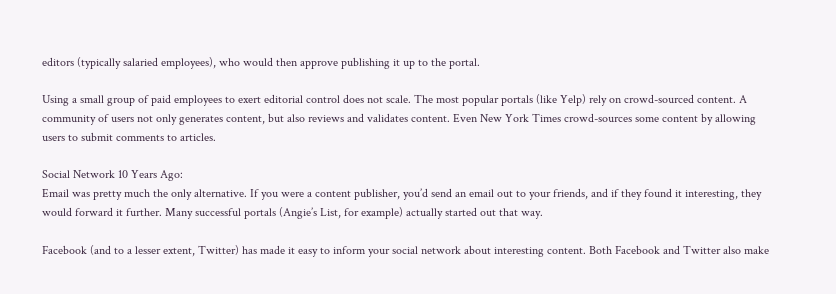editors (typically salaried employees), who would then approve publishing it up to the portal.

Using a small group of paid employees to exert editorial control does not scale. The most popular portals (like Yelp) rely on crowd-sourced content. A community of users not only generates content, but also reviews and validates content. Even New York Times crowd-sources some content by allowing users to submit comments to articles.

Social Network 10 Years Ago:
Email was pretty much the only alternative. If you were a content publisher, you’d send an email out to your friends, and if they found it interesting, they would forward it further. Many successful portals (Angie’s List, for example) actually started out that way.

Facebook (and to a lesser extent, Twitter) has made it easy to inform your social network about interesting content. Both Facebook and Twitter also make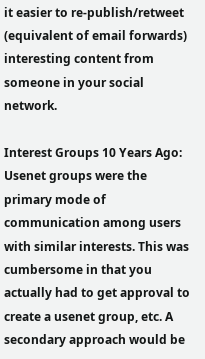it easier to re-publish/retweet (equivalent of email forwards) interesting content from someone in your social network.

Interest Groups 10 Years Ago:
Usenet groups were the primary mode of communication among users with similar interests. This was cumbersome in that you actually had to get approval to create a usenet group, etc. A secondary approach would be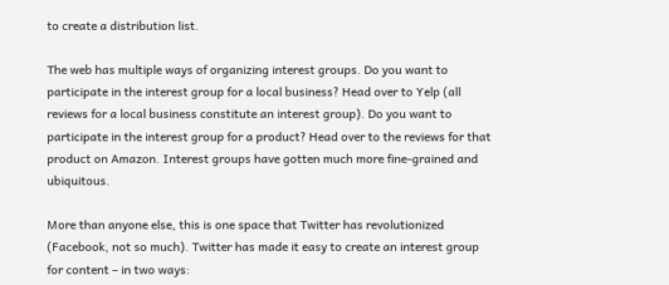to create a distribution list.

The web has multiple ways of organizing interest groups. Do you want to participate in the interest group for a local business? Head over to Yelp (all reviews for a local business constitute an interest group). Do you want to participate in the interest group for a product? Head over to the reviews for that product on Amazon. Interest groups have gotten much more fine-grained and ubiquitous.

More than anyone else, this is one space that Twitter has revolutionized (Facebook, not so much). Twitter has made it easy to create an interest group for content – in two ways: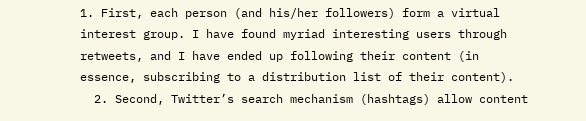1. First, each person (and his/her followers) form a virtual interest group. I have found myriad interesting users through retweets, and I have ended up following their content (in essence, subscribing to a distribution list of their content).
  2. Second, Twitter’s search mechanism (hashtags) allow content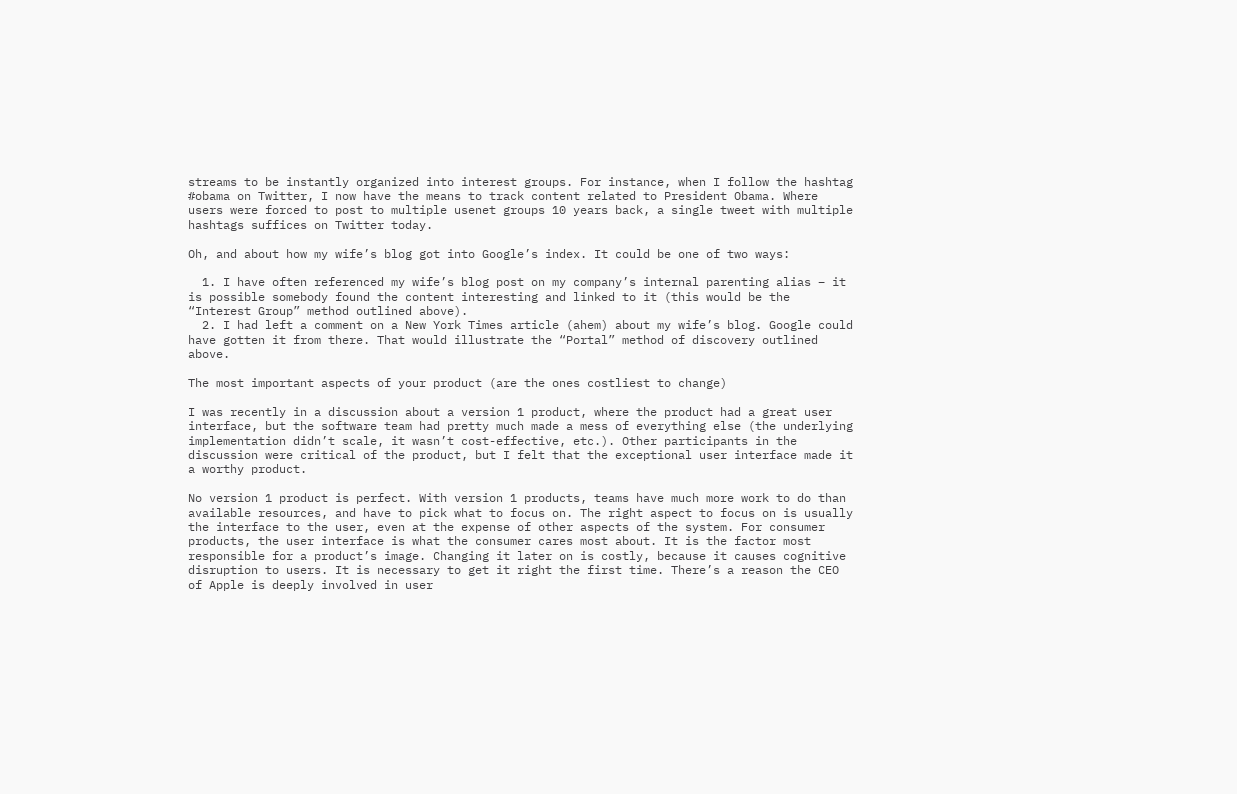streams to be instantly organized into interest groups. For instance, when I follow the hashtag #obama on Twitter, I now have the means to track content related to President Obama. Where users were forced to post to multiple usenet groups 10 years back, a single tweet with multiple hashtags suffices on Twitter today.

Oh, and about how my wife’s blog got into Google’s index. It could be one of two ways:

  1. I have often referenced my wife’s blog post on my company’s internal parenting alias – it is possible somebody found the content interesting and linked to it (this would be the “Interest Group” method outlined above).
  2. I had left a comment on a New York Times article (ahem) about my wife’s blog. Google could have gotten it from there. That would illustrate the “Portal” method of discovery outlined above.

The most important aspects of your product (are the ones costliest to change)

I was recently in a discussion about a version 1 product, where the product had a great user interface, but the software team had pretty much made a mess of everything else (the underlying implementation didn’t scale, it wasn’t cost-effective, etc.). Other participants in the discussion were critical of the product, but I felt that the exceptional user interface made it a worthy product.

No version 1 product is perfect. With version 1 products, teams have much more work to do than available resources, and have to pick what to focus on. The right aspect to focus on is usually the interface to the user, even at the expense of other aspects of the system. For consumer products, the user interface is what the consumer cares most about. It is the factor most responsible for a product’s image. Changing it later on is costly, because it causes cognitive disruption to users. It is necessary to get it right the first time. There’s a reason the CEO of Apple is deeply involved in user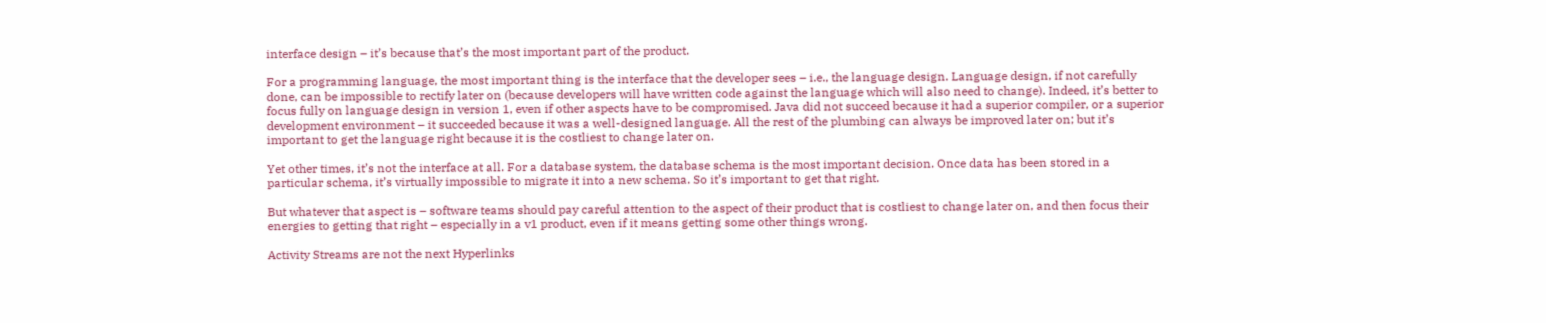interface design – it’s because that’s the most important part of the product.

For a programming language, the most important thing is the interface that the developer sees – i.e., the language design. Language design, if not carefully done, can be impossible to rectify later on (because developers will have written code against the language which will also need to change). Indeed, it’s better to focus fully on language design in version 1, even if other aspects have to be compromised. Java did not succeed because it had a superior compiler, or a superior development environment – it succeeded because it was a well-designed language. All the rest of the plumbing can always be improved later on; but it’s important to get the language right because it is the costliest to change later on.

Yet other times, it’s not the interface at all. For a database system, the database schema is the most important decision. Once data has been stored in a particular schema, it’s virtually impossible to migrate it into a new schema. So it’s important to get that right.

But whatever that aspect is – software teams should pay careful attention to the aspect of their product that is costliest to change later on, and then focus their energies to getting that right – especially in a v1 product, even if it means getting some other things wrong.

Activity Streams are not the next Hyperlinks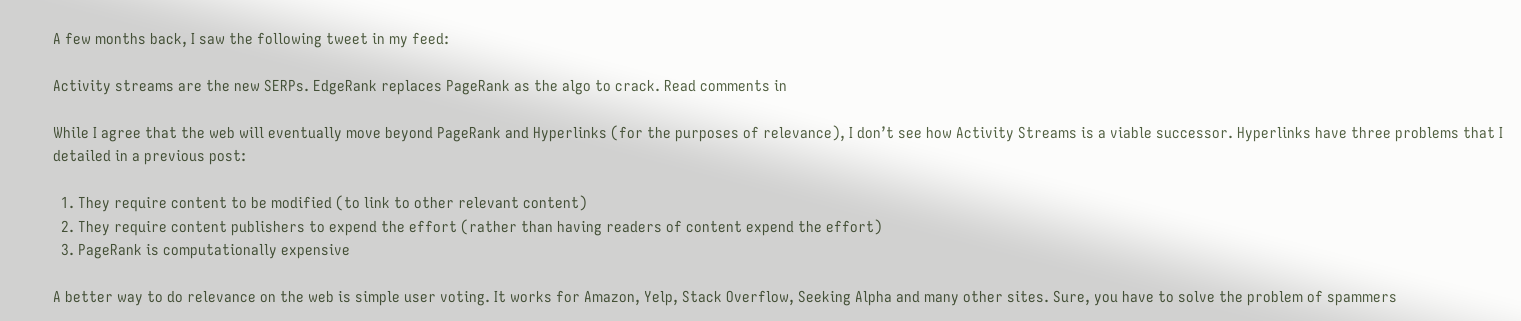A few months back, I saw the following tweet in my feed:

Activity streams are the new SERPs. EdgeRank replaces PageRank as the algo to crack. Read comments in

While I agree that the web will eventually move beyond PageRank and Hyperlinks (for the purposes of relevance), I don’t see how Activity Streams is a viable successor. Hyperlinks have three problems that I detailed in a previous post:

  1. They require content to be modified (to link to other relevant content)
  2. They require content publishers to expend the effort (rather than having readers of content expend the effort)
  3. PageRank is computationally expensive

A better way to do relevance on the web is simple user voting. It works for Amazon, Yelp, Stack Overflow, Seeking Alpha and many other sites. Sure, you have to solve the problem of spammers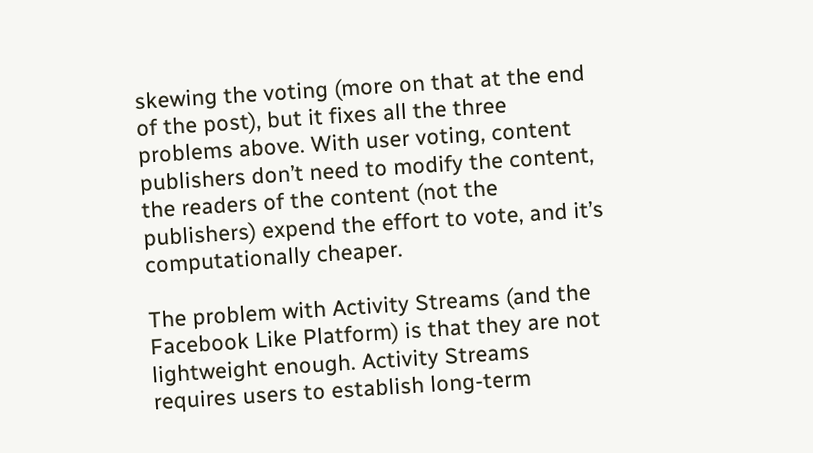skewing the voting (more on that at the end of the post), but it fixes all the three problems above. With user voting, content publishers don’t need to modify the content, the readers of the content (not the publishers) expend the effort to vote, and it’s computationally cheaper.

The problem with Activity Streams (and the Facebook Like Platform) is that they are not lightweight enough. Activity Streams requires users to establish long-term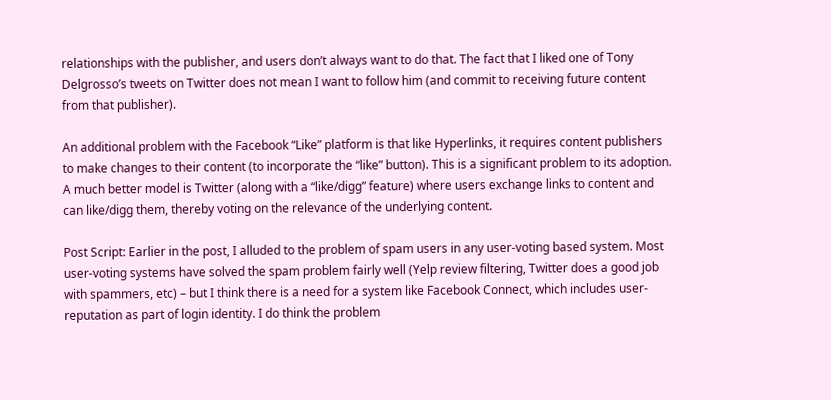relationships with the publisher, and users don’t always want to do that. The fact that I liked one of Tony Delgrosso’s tweets on Twitter does not mean I want to follow him (and commit to receiving future content from that publisher).

An additional problem with the Facebook “Like” platform is that like Hyperlinks, it requires content publishers to make changes to their content (to incorporate the “like” button). This is a significant problem to its adoption. A much better model is Twitter (along with a “like/digg” feature) where users exchange links to content and can like/digg them, thereby voting on the relevance of the underlying content.

Post Script: Earlier in the post, I alluded to the problem of spam users in any user-voting based system. Most user-voting systems have solved the spam problem fairly well (Yelp review filtering, Twitter does a good job with spammers, etc) – but I think there is a need for a system like Facebook Connect, which includes user-reputation as part of login identity. I do think the problem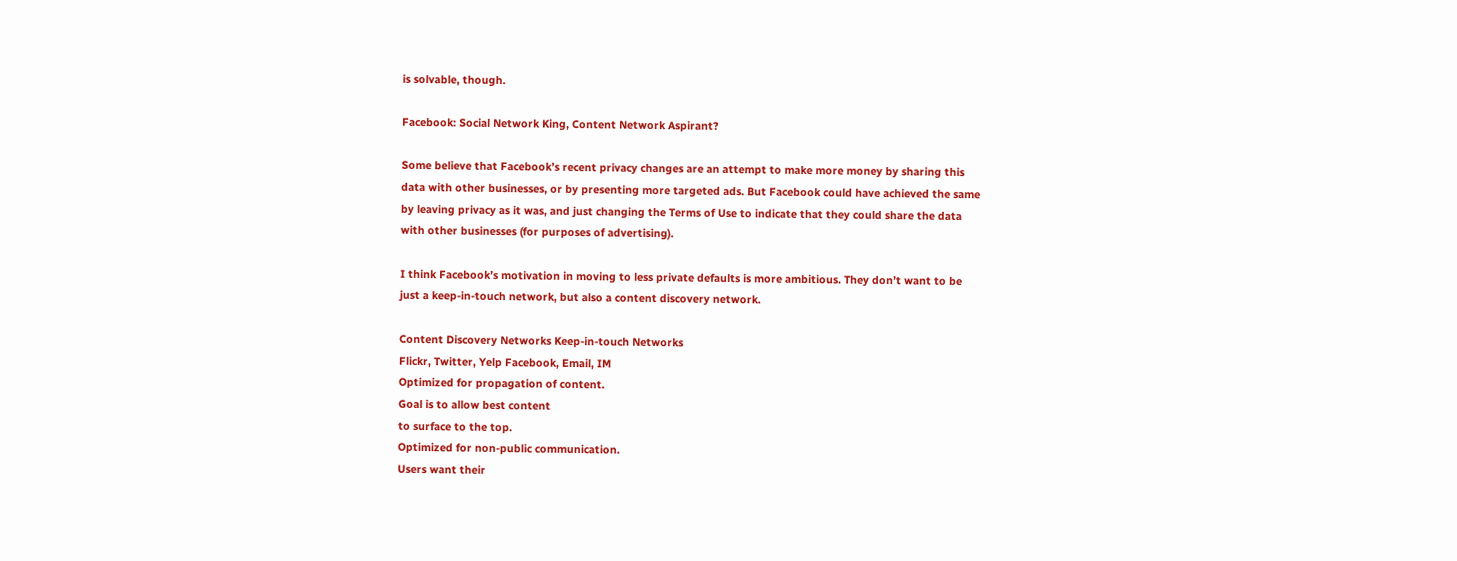is solvable, though.

Facebook: Social Network King, Content Network Aspirant?

Some believe that Facebook’s recent privacy changes are an attempt to make more money by sharing this data with other businesses, or by presenting more targeted ads. But Facebook could have achieved the same by leaving privacy as it was, and just changing the Terms of Use to indicate that they could share the data with other businesses (for purposes of advertising).

I think Facebook’s motivation in moving to less private defaults is more ambitious. They don’t want to be just a keep-in-touch network, but also a content discovery network.

Content Discovery Networks Keep-in-touch Networks
Flickr, Twitter, Yelp Facebook, Email, IM
Optimized for propagation of content.
Goal is to allow best content
to surface to the top.
Optimized for non-public communication.
Users want their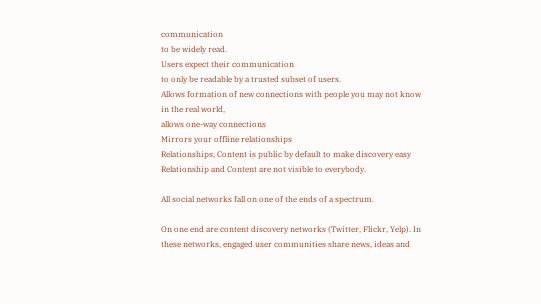communication
to be widely read.
Users expect their communication
to only be readable by a trusted subset of users.
Allows formation of new connections with people you may not know in the real world,
allows one-way connections
Mirrors your offline relationships
Relationships, Content is public by default to make discovery easy Relationship and Content are not visible to everybody.

All social networks fall on one of the ends of a spectrum.

On one end are content discovery networks (Twitter, Flickr, Yelp). In these networks, engaged user communities share news, ideas and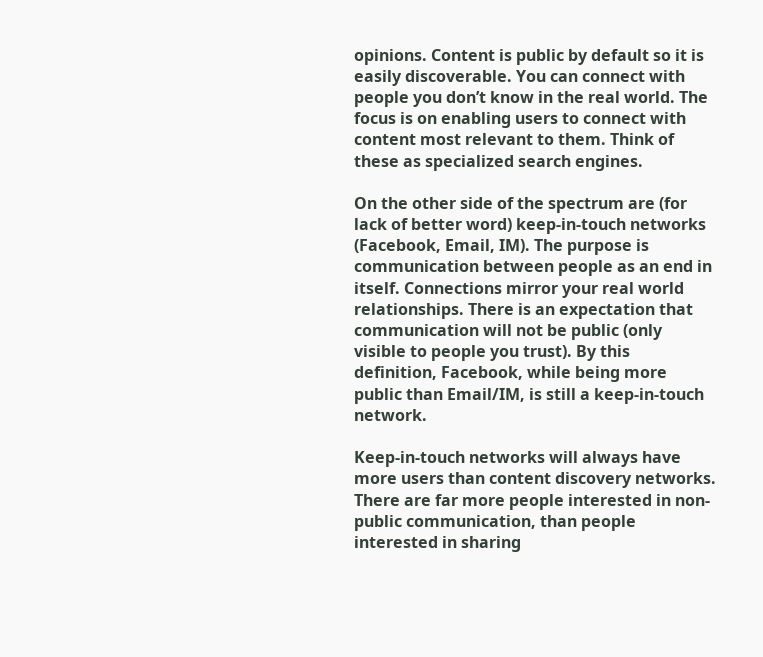opinions. Content is public by default so it is easily discoverable. You can connect with people you don’t know in the real world. The focus is on enabling users to connect with content most relevant to them. Think of these as specialized search engines.

On the other side of the spectrum are (for lack of better word) keep-in-touch networks (Facebook, Email, IM). The purpose is communication between people as an end in itself. Connections mirror your real world relationships. There is an expectation that communication will not be public (only visible to people you trust). By this definition, Facebook, while being more public than Email/IM, is still a keep-in-touch network.

Keep-in-touch networks will always have more users than content discovery networks. There are far more people interested in non-public communication, than people interested in sharing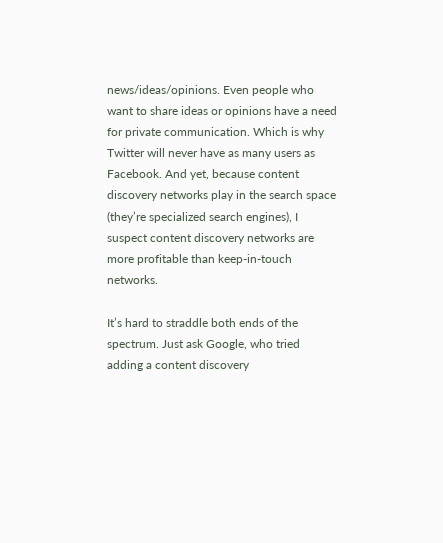news/ideas/opinions. Even people who want to share ideas or opinions have a need for private communication. Which is why Twitter will never have as many users as Facebook. And yet, because content discovery networks play in the search space (they’re specialized search engines), I suspect content discovery networks are more profitable than keep-in-touch networks.

It’s hard to straddle both ends of the spectrum. Just ask Google, who tried adding a content discovery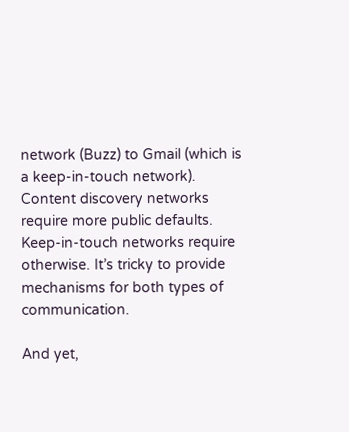network (Buzz) to Gmail (which is a keep-in-touch network). Content discovery networks require more public defaults. Keep-in-touch networks require otherwise. It’s tricky to provide mechanisms for both types of communication.

And yet,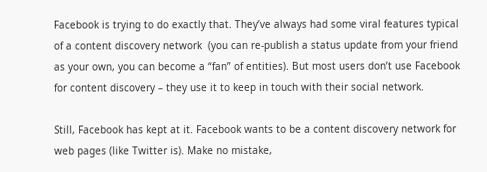Facebook is trying to do exactly that. They’ve always had some viral features typical of a content discovery network  (you can re-publish a status update from your friend as your own, you can become a “fan” of entities). But most users don’t use Facebook for content discovery – they use it to keep in touch with their social network.

Still, Facebook has kept at it. Facebook wants to be a content discovery network for web pages (like Twitter is). Make no mistake,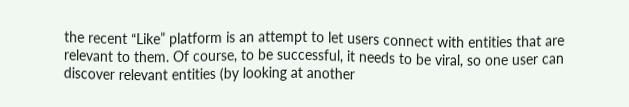the recent “Like” platform is an attempt to let users connect with entities that are relevant to them. Of course, to be successful, it needs to be viral, so one user can discover relevant entities (by looking at another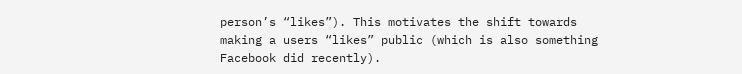person’s “likes”). This motivates the shift towards making a users “likes” public (which is also something Facebook did recently).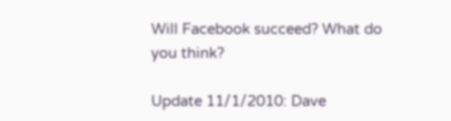Will Facebook succeed? What do you think?

Update 11/1/2010: Dave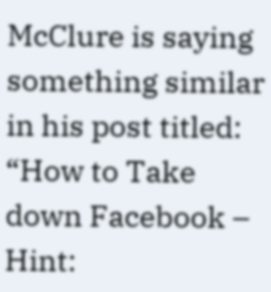McClure is saying something similar in his post titled: “How to Take down Facebook – Hint: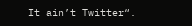It ain’t Twitter“.